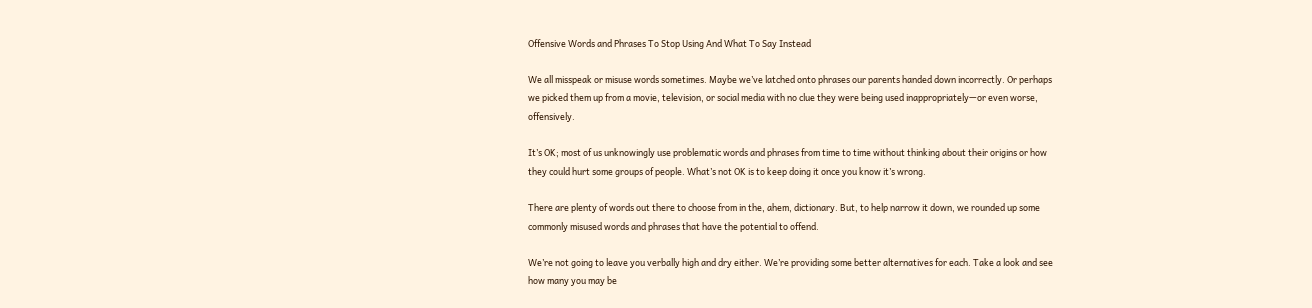Offensive Words and Phrases To Stop Using And What To Say Instead

We all misspeak or misuse words sometimes. Maybe we’ve latched onto phrases our parents handed down incorrectly. Or perhaps we picked them up from a movie, television, or social media with no clue they were being used inappropriately—or even worse, offensively.

It’s OK; most of us unknowingly use problematic words and phrases from time to time without thinking about their origins or how they could hurt some groups of people. What’s not OK is to keep doing it once you know it’s wrong.

There are plenty of words out there to choose from in the, ahem, dictionary. But, to help narrow it down, we rounded up some commonly misused words and phrases that have the potential to offend.

We’re not going to leave you verbally high and dry either. We’re providing some better alternatives for each. Take a look and see how many you may be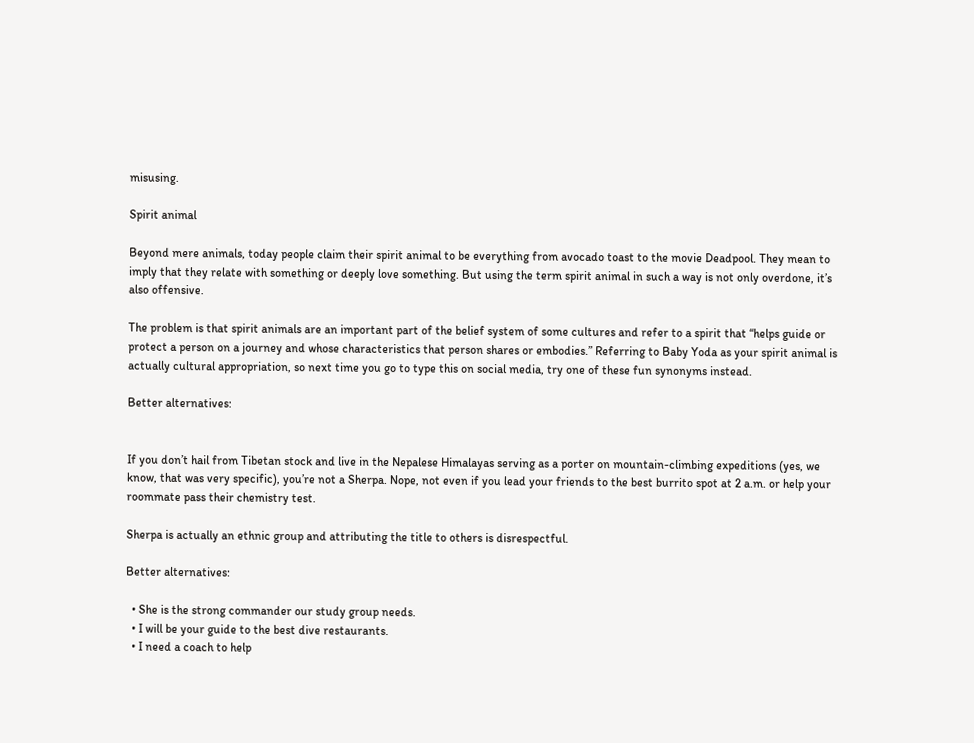misusing.

Spirit animal

Beyond mere animals, today people claim their spirit animal to be everything from avocado toast to the movie Deadpool. They mean to imply that they relate with something or deeply love something. But using the term spirit animal in such a way is not only overdone, it’s also offensive.

The problem is that spirit animals are an important part of the belief system of some cultures and refer to a spirit that “helps guide or protect a person on a journey and whose characteristics that person shares or embodies.” Referring to Baby Yoda as your spirit animal is actually cultural appropriation, so next time you go to type this on social media, try one of these fun synonyms instead.

Better alternatives:


If you don’t hail from Tibetan stock and live in the Nepalese Himalayas serving as a porter on mountain-climbing expeditions (yes, we know, that was very specific), you’re not a Sherpa. Nope, not even if you lead your friends to the best burrito spot at 2 a.m. or help your roommate pass their chemistry test.

Sherpa is actually an ethnic group and attributing the title to others is disrespectful.

Better alternatives:

  • She is the strong commander our study group needs.
  • I will be your guide to the best dive restaurants.
  • I need a coach to help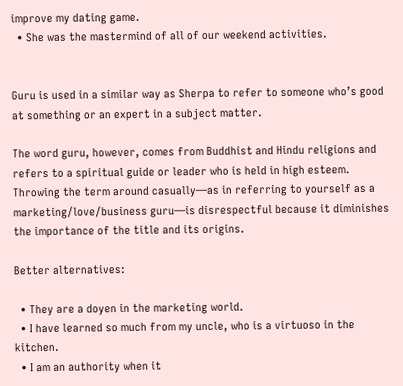improve my dating game.
  • She was the mastermind of all of our weekend activities.


Guru is used in a similar way as Sherpa to refer to someone who’s good at something or an expert in a subject matter.

The word guru, however, comes from Buddhist and Hindu religions and refers to a spiritual guide or leader who is held in high esteem. Throwing the term around casually—as in referring to yourself as a marketing/love/business guru—is disrespectful because it diminishes the importance of the title and its origins.

Better alternatives:

  • They are a doyen in the marketing world.
  • I have learned so much from my uncle, who is a virtuoso in the kitchen.
  • I am an authority when it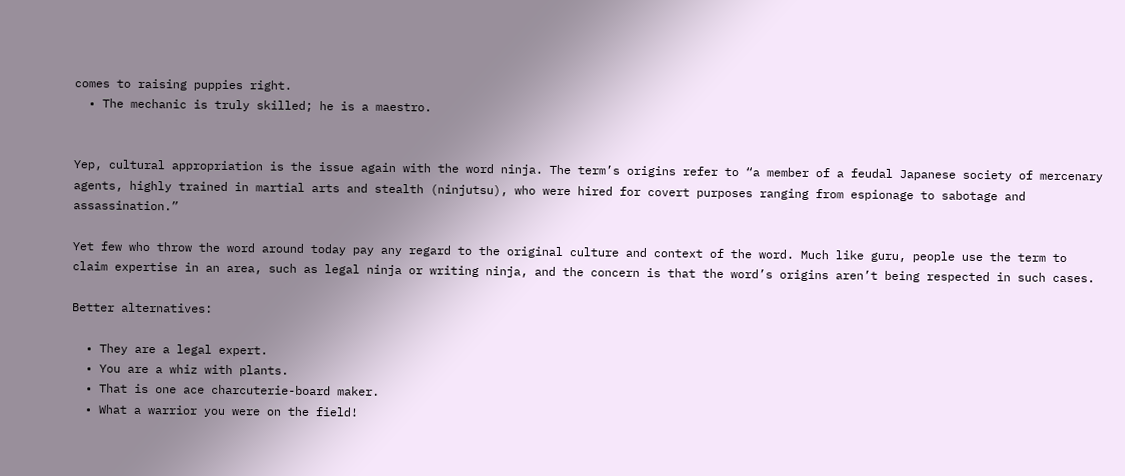comes to raising puppies right.
  • The mechanic is truly skilled; he is a maestro.


Yep, cultural appropriation is the issue again with the word ninja. The term’s origins refer to “a member of a feudal Japanese society of mercenary agents, highly trained in martial arts and stealth (ninjutsu), who were hired for covert purposes ranging from espionage to sabotage and assassination.”

Yet few who throw the word around today pay any regard to the original culture and context of the word. Much like guru, people use the term to claim expertise in an area, such as legal ninja or writing ninja, and the concern is that the word’s origins aren’t being respected in such cases.

Better alternatives:

  • They are a legal expert.
  • You are a whiz with plants.
  • That is one ace charcuterie-board maker.
  • What a warrior you were on the field!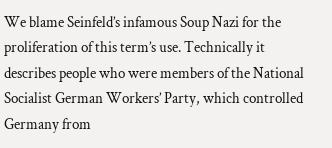We blame Seinfeld’s infamous Soup Nazi for the proliferation of this term’s use. Technically it describes people who were members of the National Socialist German Workers’ Party, which controlled Germany from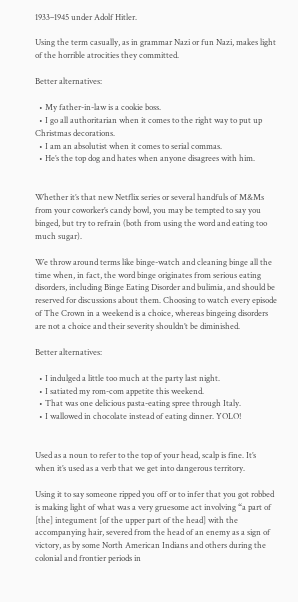1933–1945 under Adolf Hitler.

Using the term casually, as in grammar Nazi or fun Nazi, makes light of the horrible atrocities they committed.

Better alternatives:

  • My father-in-law is a cookie boss.
  • I go all authoritarian when it comes to the right way to put up Christmas decorations.
  • I am an absolutist when it comes to serial commas.
  • He’s the top dog and hates when anyone disagrees with him.


Whether it’s that new Netflix series or several handfuls of M&Ms from your coworker’s candy bowl, you may be tempted to say you binged, but try to refrain (both from using the word and eating too much sugar).

We throw around terms like binge-watch and cleaning binge all the time when, in fact, the word binge originates from serious eating disorders, including Binge Eating Disorder and bulimia, and should be reserved for discussions about them. Choosing to watch every episode of The Crown in a weekend is a choice, whereas bingeing disorders are not a choice and their severity shouldn’t be diminished.

Better alternatives:

  • I indulged a little too much at the party last night.
  • I satiated my rom-com appetite this weekend.
  • That was one delicious pasta-eating spree through Italy.
  • I wallowed in chocolate instead of eating dinner. YOLO!


Used as a noun to refer to the top of your head, scalp is fine. It’s when it’s used as a verb that we get into dangerous territory.

Using it to say someone ripped you off or to infer that you got robbed is making light of what was a very gruesome act involving “a part of [the] integument [of the upper part of the head] with the accompanying hair, severed from the head of an enemy as a sign of victory, as by some North American Indians and others during the colonial and frontier periods in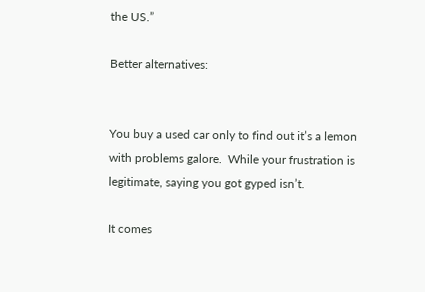the US.”

Better alternatives:


You buy a used car only to find out it’s a lemon with problems galore.  While your frustration is legitimate, saying you got gyped isn’t.

It comes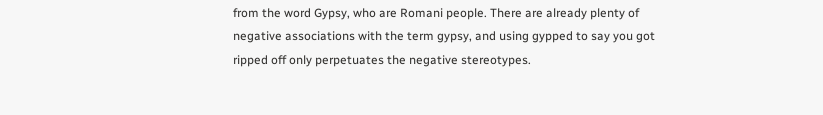from the word Gypsy, who are Romani people. There are already plenty of negative associations with the term gypsy, and using gypped to say you got ripped off only perpetuates the negative stereotypes.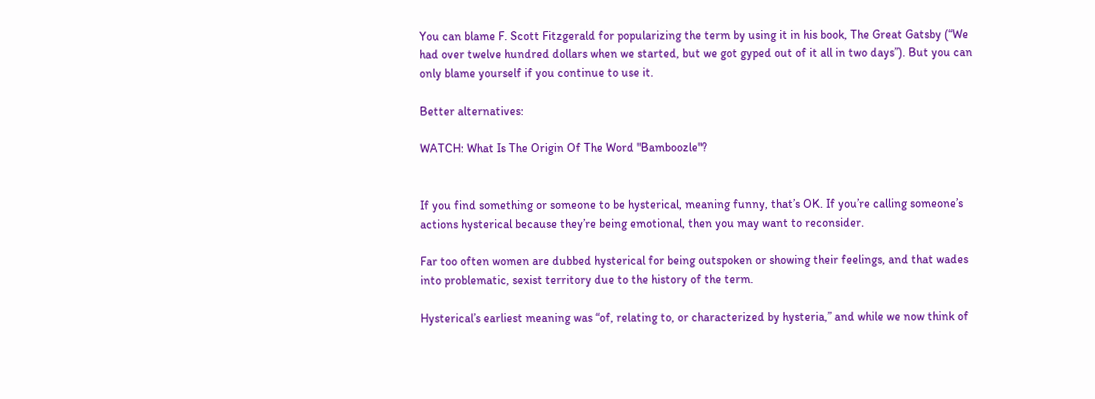You can blame F. Scott Fitzgerald for popularizing the term by using it in his book, The Great Gatsby (“We had over twelve hundred dollars when we started, but we got gyped out of it all in two days”). But you can only blame yourself if you continue to use it.

Better alternatives:

WATCH: What Is The Origin Of The Word "Bamboozle"?


If you find something or someone to be hysterical, meaning funny, that’s OK. If you’re calling someone’s actions hysterical because they’re being emotional, then you may want to reconsider.

Far too often women are dubbed hysterical for being outspoken or showing their feelings, and that wades into problematic, sexist territory due to the history of the term.

Hysterical’s earliest meaning was “of, relating to, or characterized by hysteria,” and while we now think of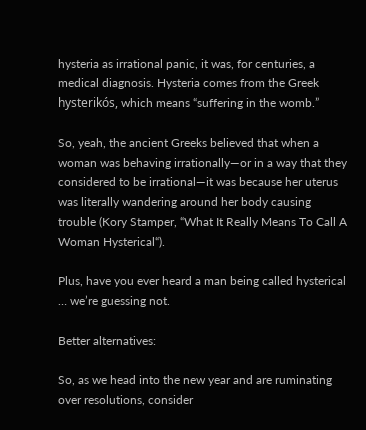hysteria as irrational panic, it was, for centuries, a medical diagnosis. Hysteria comes from the Greek hysterikós, which means “suffering in the womb.”

So, yeah, the ancient Greeks believed that when a woman was behaving irrationally—or in a way that they considered to be irrational—it was because her uterus was literally wandering around her body causing trouble (Kory Stamper, “What It Really Means To Call A Woman Hysterical“).

Plus, have you ever heard a man being called hysterical … we’re guessing not.

Better alternatives:

So, as we head into the new year and are ruminating over resolutions, consider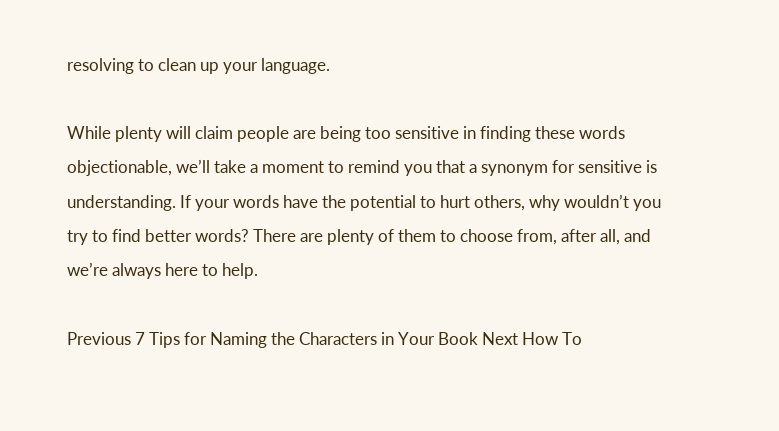resolving to clean up your language.

While plenty will claim people are being too sensitive in finding these words objectionable, we’ll take a moment to remind you that a synonym for sensitive is understanding. If your words have the potential to hurt others, why wouldn’t you try to find better words? There are plenty of them to choose from, after all, and we’re always here to help.

Previous 7 Tips for Naming the Characters in Your Book Next How To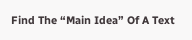Find The “Main Idea” Of A Text